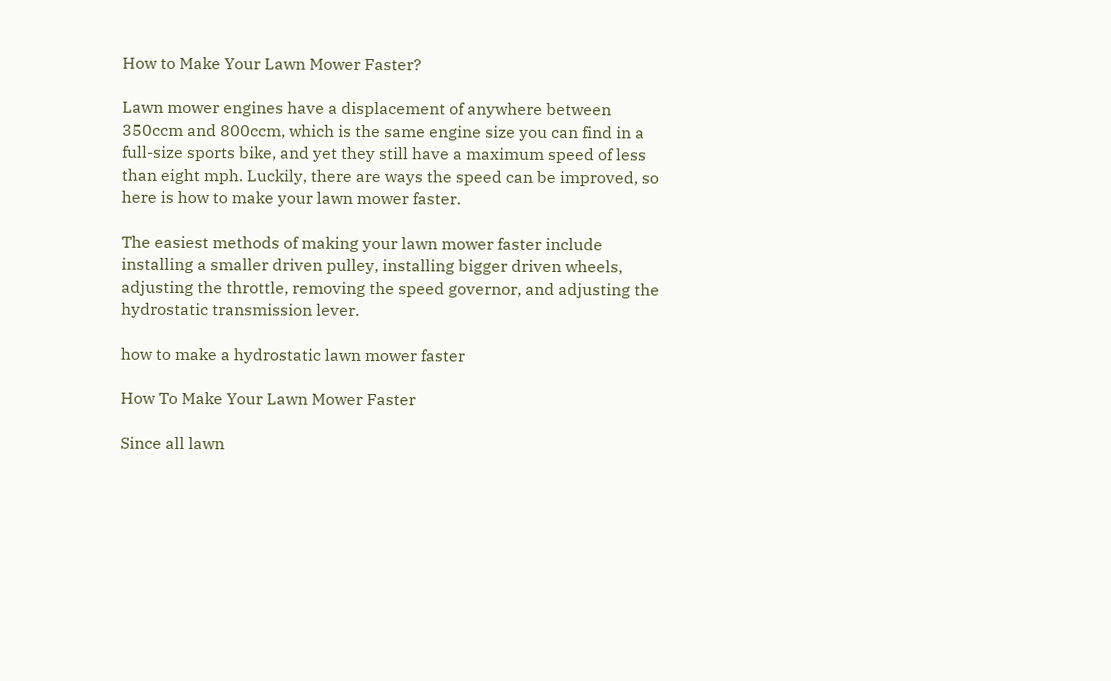How to Make Your Lawn Mower Faster?

Lawn mower engines have a displacement of anywhere between 350ccm and 800ccm, which is the same engine size you can find in a full-size sports bike, and yet they still have a maximum speed of less than eight mph. Luckily, there are ways the speed can be improved, so here is how to make your lawn mower faster.

The easiest methods of making your lawn mower faster include installing a smaller driven pulley, installing bigger driven wheels, adjusting the throttle, removing the speed governor, and adjusting the hydrostatic transmission lever.

how to make a hydrostatic lawn mower faster

How To Make Your Lawn Mower Faster

Since all lawn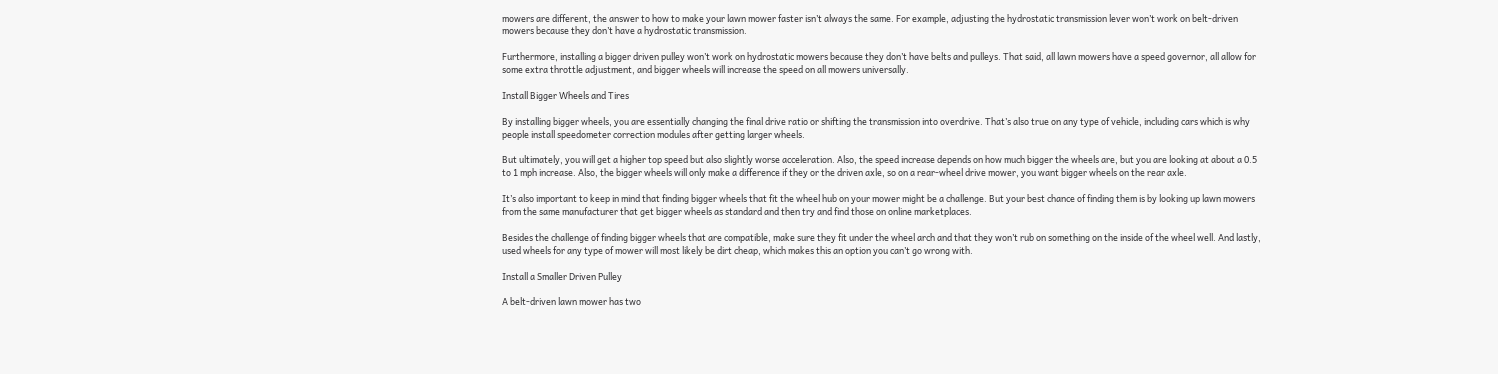mowers are different, the answer to how to make your lawn mower faster isn’t always the same. For example, adjusting the hydrostatic transmission lever won’t work on belt-driven mowers because they don’t have a hydrostatic transmission.

Furthermore, installing a bigger driven pulley won’t work on hydrostatic mowers because they don’t have belts and pulleys. That said, all lawn mowers have a speed governor, all allow for some extra throttle adjustment, and bigger wheels will increase the speed on all mowers universally.

Install Bigger Wheels and Tires

By installing bigger wheels, you are essentially changing the final drive ratio or shifting the transmission into overdrive. That’s also true on any type of vehicle, including cars which is why people install speedometer correction modules after getting larger wheels.

But ultimately, you will get a higher top speed but also slightly worse acceleration. Also, the speed increase depends on how much bigger the wheels are, but you are looking at about a 0.5 to 1 mph increase. Also, the bigger wheels will only make a difference if they or the driven axle, so on a rear-wheel drive mower, you want bigger wheels on the rear axle.

It’s also important to keep in mind that finding bigger wheels that fit the wheel hub on your mower might be a challenge. But your best chance of finding them is by looking up lawn mowers from the same manufacturer that get bigger wheels as standard and then try and find those on online marketplaces.

Besides the challenge of finding bigger wheels that are compatible, make sure they fit under the wheel arch and that they won’t rub on something on the inside of the wheel well. And lastly, used wheels for any type of mower will most likely be dirt cheap, which makes this an option you can’t go wrong with.

Install a Smaller Driven Pulley

A belt-driven lawn mower has two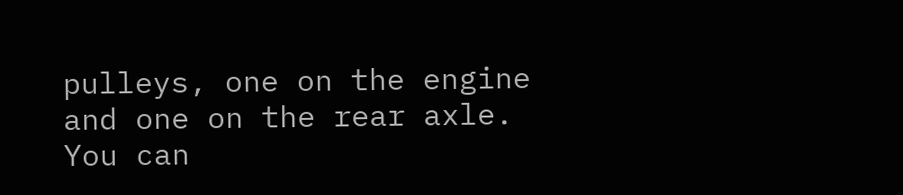pulleys, one on the engine and one on the rear axle. You can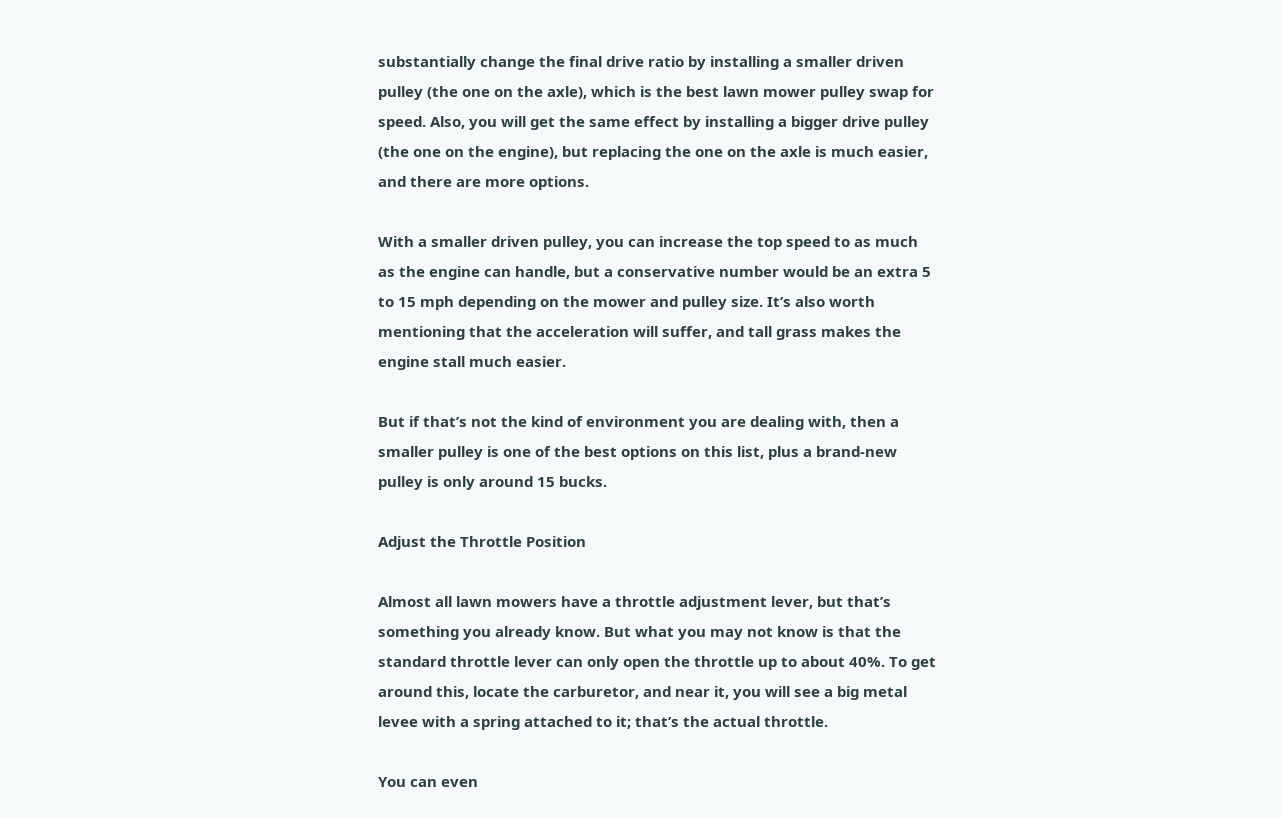substantially change the final drive ratio by installing a smaller driven pulley (the one on the axle), which is the best lawn mower pulley swap for speed. Also, you will get the same effect by installing a bigger drive pulley (the one on the engine), but replacing the one on the axle is much easier, and there are more options.

With a smaller driven pulley, you can increase the top speed to as much as the engine can handle, but a conservative number would be an extra 5 to 15 mph depending on the mower and pulley size. It’s also worth mentioning that the acceleration will suffer, and tall grass makes the engine stall much easier.

But if that’s not the kind of environment you are dealing with, then a smaller pulley is one of the best options on this list, plus a brand-new pulley is only around 15 bucks.

Adjust the Throttle Position

Almost all lawn mowers have a throttle adjustment lever, but that’s something you already know. But what you may not know is that the standard throttle lever can only open the throttle up to about 40%. To get around this, locate the carburetor, and near it, you will see a big metal levee with a spring attached to it; that’s the actual throttle.

You can even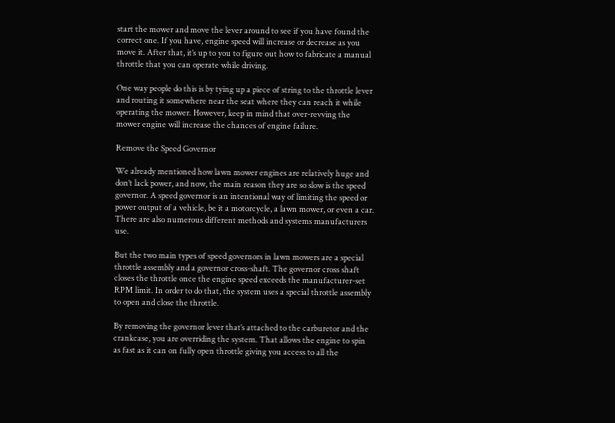start the mower and move the lever around to see if you have found the correct one. If you have, engine speed will increase or decrease as you move it. After that, it’s up to you to figure out how to fabricate a manual throttle that you can operate while driving.

One way people do this is by tying up a piece of string to the throttle lever and routing it somewhere near the seat where they can reach it while operating the mower. However, keep in mind that over-revving the mower engine will increase the chances of engine failure.

Remove the Speed Governor

We already mentioned how lawn mower engines are relatively huge and don’t lack power, and now, the main reason they are so slow is the speed governor. A speed governor is an intentional way of limiting the speed or power output of a vehicle, be it a motorcycle, a lawn mower, or even a car. There are also numerous different methods and systems manufacturers use.

But the two main types of speed governors in lawn mowers are a special throttle assembly and a governor cross-shaft. The governor cross shaft closes the throttle once the engine speed exceeds the manufacturer-set RPM limit. In order to do that, the system uses a special throttle assembly to open and close the throttle.

By removing the governor lever that’s attached to the carburetor and the crankcase, you are overriding the system. That allows the engine to spin as fast as it can on fully open throttle giving you access to all the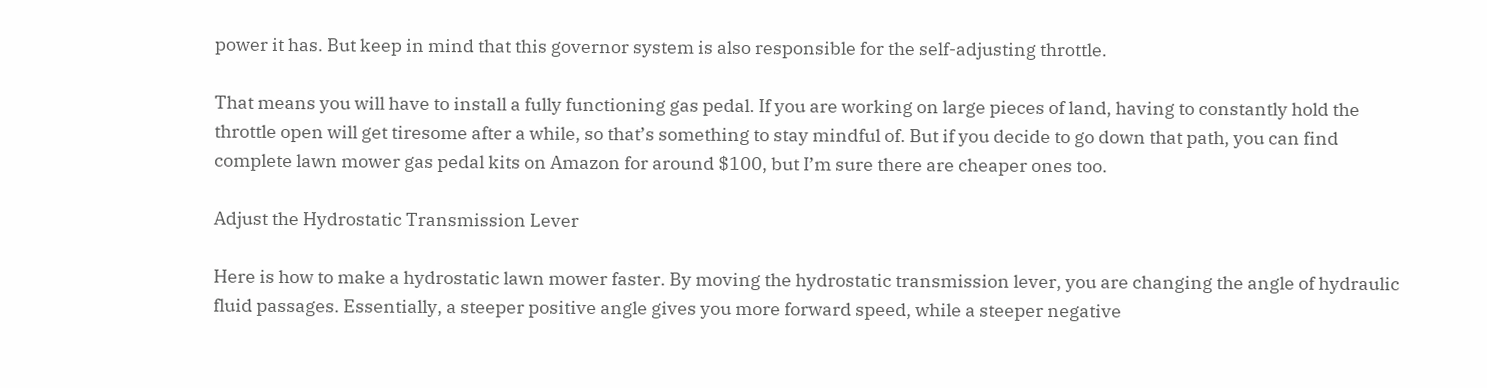power it has. But keep in mind that this governor system is also responsible for the self-adjusting throttle.

That means you will have to install a fully functioning gas pedal. If you are working on large pieces of land, having to constantly hold the throttle open will get tiresome after a while, so that’s something to stay mindful of. But if you decide to go down that path, you can find complete lawn mower gas pedal kits on Amazon for around $100, but I’m sure there are cheaper ones too.

Adjust the Hydrostatic Transmission Lever

Here is how to make a hydrostatic lawn mower faster. By moving the hydrostatic transmission lever, you are changing the angle of hydraulic fluid passages. Essentially, a steeper positive angle gives you more forward speed, while a steeper negative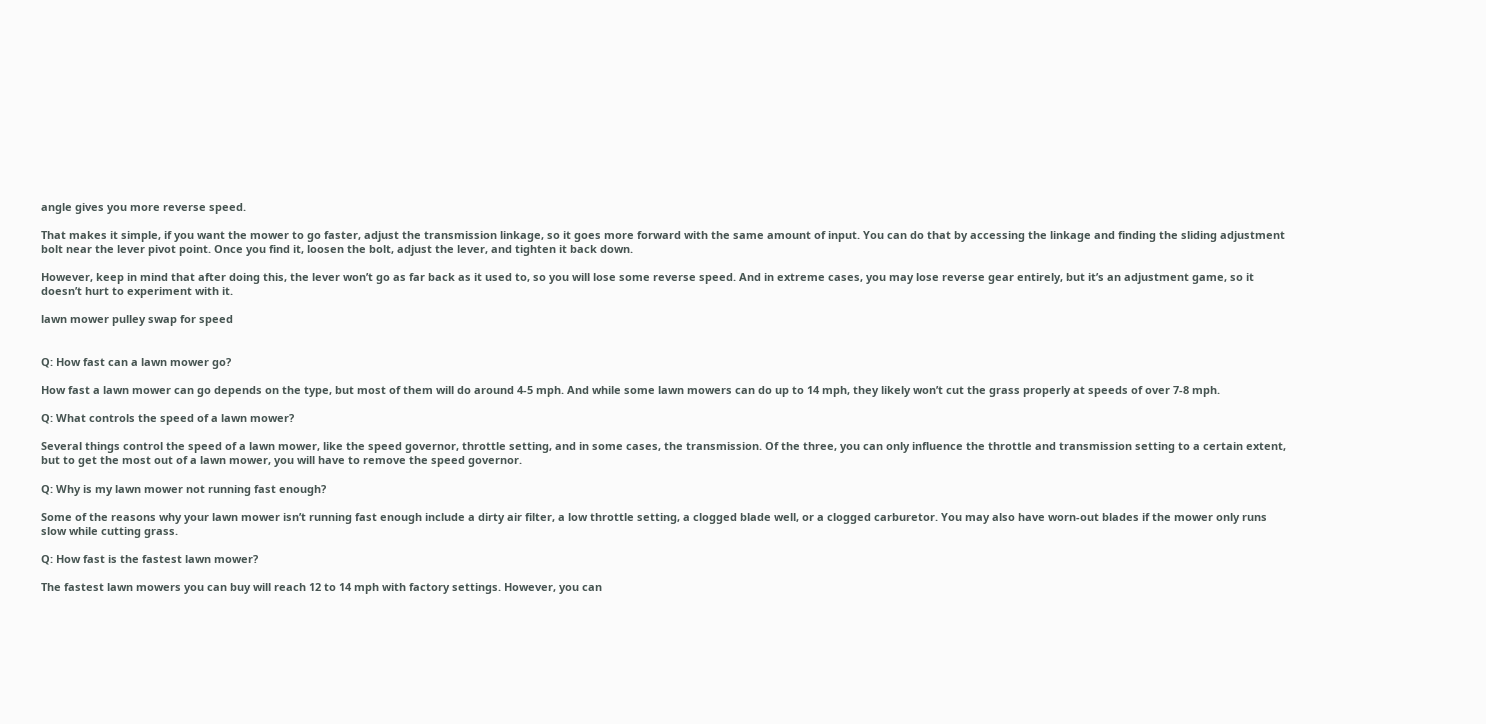angle gives you more reverse speed.

That makes it simple, if you want the mower to go faster, adjust the transmission linkage, so it goes more forward with the same amount of input. You can do that by accessing the linkage and finding the sliding adjustment bolt near the lever pivot point. Once you find it, loosen the bolt, adjust the lever, and tighten it back down.

However, keep in mind that after doing this, the lever won’t go as far back as it used to, so you will lose some reverse speed. And in extreme cases, you may lose reverse gear entirely, but it’s an adjustment game, so it doesn’t hurt to experiment with it.

lawn mower pulley swap for speed


Q: How fast can a lawn mower go?

How fast a lawn mower can go depends on the type, but most of them will do around 4-5 mph. And while some lawn mowers can do up to 14 mph, they likely won’t cut the grass properly at speeds of over 7-8 mph.

Q: What controls the speed of a lawn mower?

Several things control the speed of a lawn mower, like the speed governor, throttle setting, and in some cases, the transmission. Of the three, you can only influence the throttle and transmission setting to a certain extent, but to get the most out of a lawn mower, you will have to remove the speed governor.

Q: Why is my lawn mower not running fast enough?

Some of the reasons why your lawn mower isn’t running fast enough include a dirty air filter, a low throttle setting, a clogged blade well, or a clogged carburetor. You may also have worn-out blades if the mower only runs slow while cutting grass.

Q: How fast is the fastest lawn mower?

The fastest lawn mowers you can buy will reach 12 to 14 mph with factory settings. However, you can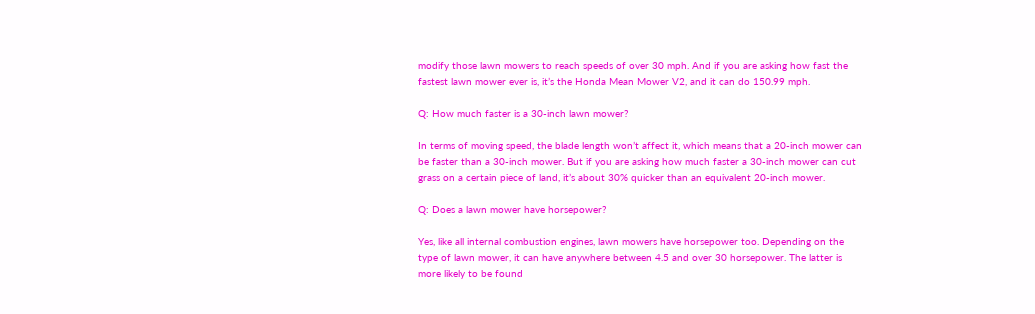modify those lawn mowers to reach speeds of over 30 mph. And if you are asking how fast the fastest lawn mower ever is, it’s the Honda Mean Mower V2, and it can do 150.99 mph.

Q: How much faster is a 30-inch lawn mower?

In terms of moving speed, the blade length won’t affect it, which means that a 20-inch mower can be faster than a 30-inch mower. But if you are asking how much faster a 30-inch mower can cut grass on a certain piece of land, it’s about 30% quicker than an equivalent 20-inch mower.

Q: Does a lawn mower have horsepower?

Yes, like all internal combustion engines, lawn mowers have horsepower too. Depending on the type of lawn mower, it can have anywhere between 4.5 and over 30 horsepower. The latter is more likely to be found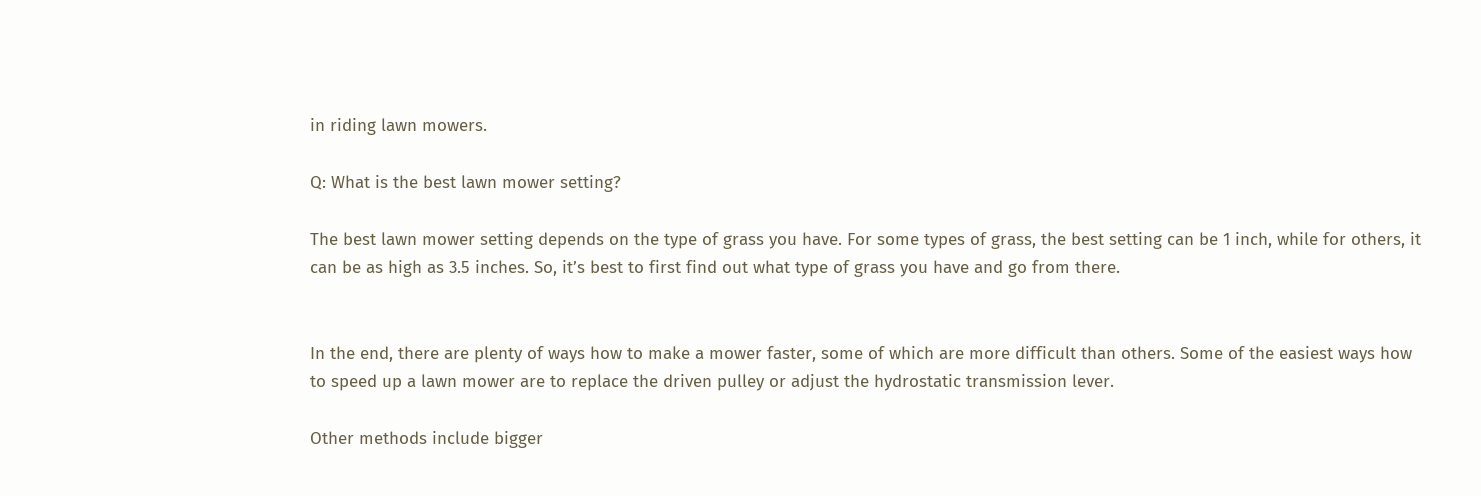in riding lawn mowers.

Q: What is the best lawn mower setting?

The best lawn mower setting depends on the type of grass you have. For some types of grass, the best setting can be 1 inch, while for others, it can be as high as 3.5 inches. So, it’s best to first find out what type of grass you have and go from there.


In the end, there are plenty of ways how to make a mower faster, some of which are more difficult than others. Some of the easiest ways how to speed up a lawn mower are to replace the driven pulley or adjust the hydrostatic transmission lever.

Other methods include bigger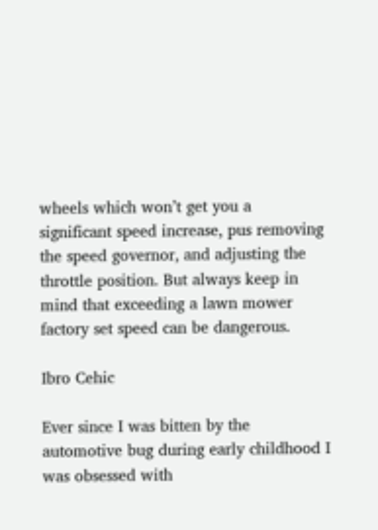wheels which won’t get you a significant speed increase, pus removing the speed governor, and adjusting the throttle position. But always keep in mind that exceeding a lawn mower factory set speed can be dangerous.

Ibro Cehic

Ever since I was bitten by the automotive bug during early childhood I was obsessed with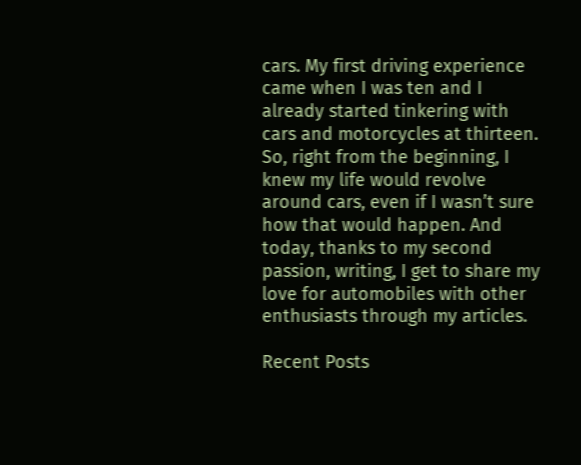cars. My first driving experience came when I was ten and I already started tinkering with cars and motorcycles at thirteen. So, right from the beginning, I knew my life would revolve around cars, even if I wasn’t sure how that would happen. And today, thanks to my second passion, writing, I get to share my love for automobiles with other enthusiasts through my articles.

Recent Posts